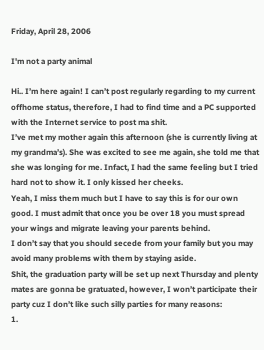Friday, April 28, 2006

I'm not a party animal

Hi.. I’m here again! I can’t post regularly regarding to my current offhome status, therefore, I had to find time and a PC supported with the Internet service to post ma shit.
I’ve met my mother again this afternoon (she is currently living at my grandma’s). She was excited to see me again, she told me that she was longing for me. Infact, I had the same feeling but I tried hard not to show it. I only kissed her cheeks.
Yeah, I miss them much but I have to say this is for our own good. I must admit that once you be over 18 you must spread your wings and migrate leaving your parents behind.
I don’t say that you should secede from your family but you may avoid many problems with them by staying aside.
Shit, the graduation party will be set up next Thursday and plenty mates are gonna be gratuated, however, I won’t participate their party cuz I don’t like such silly parties for many reasons:
1.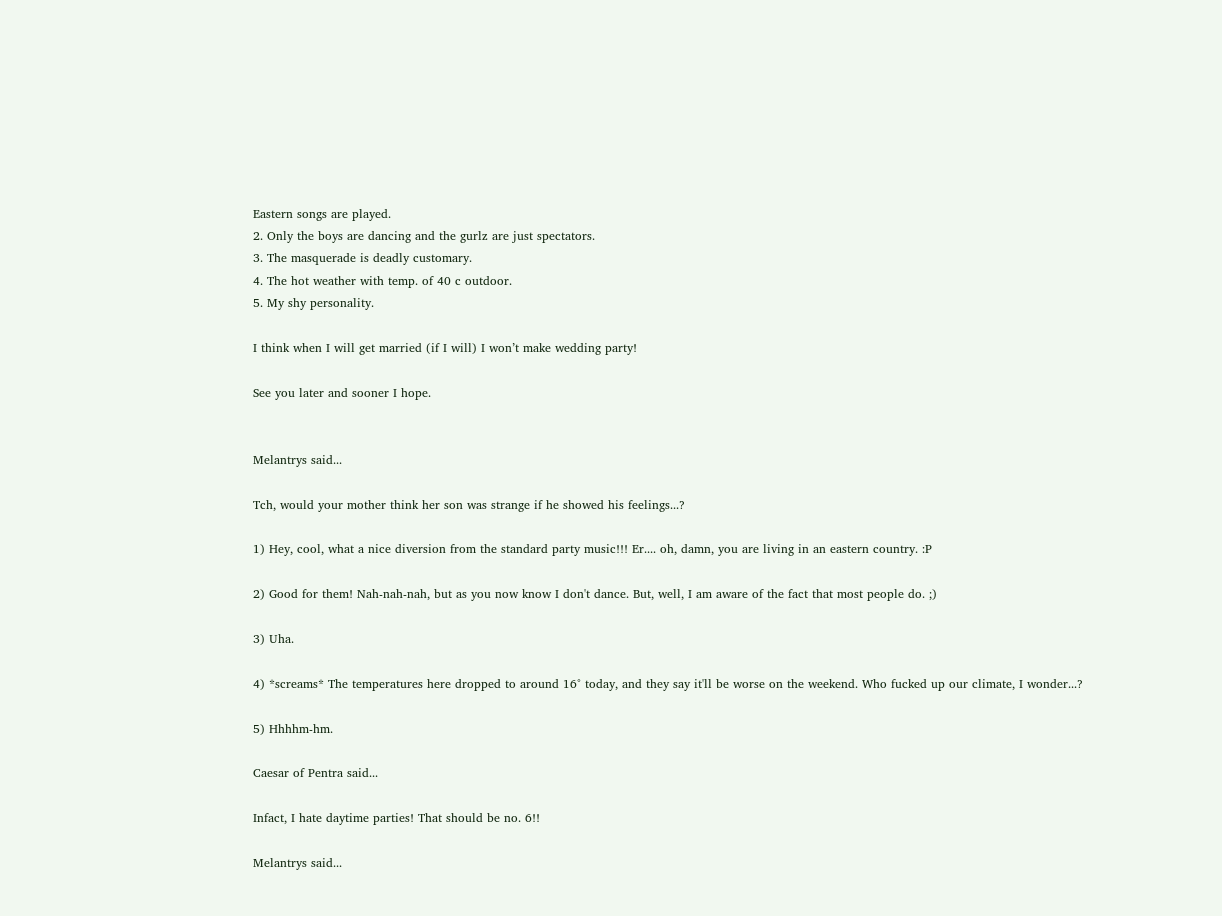Eastern songs are played.
2. Only the boys are dancing and the gurlz are just spectators.
3. The masquerade is deadly customary.
4. The hot weather with temp. of 40 c outdoor.
5. My shy personality.

I think when I will get married (if I will) I won’t make wedding party!

See you later and sooner I hope.


Melantrys said...

Tch, would your mother think her son was strange if he showed his feelings...?

1) Hey, cool, what a nice diversion from the standard party music!!! Er.... oh, damn, you are living in an eastern country. :P

2) Good for them! Nah-nah-nah, but as you now know I don't dance. But, well, I am aware of the fact that most people do. ;)

3) Uha.

4) *screams* The temperatures here dropped to around 16° today, and they say it'll be worse on the weekend. Who fucked up our climate, I wonder...?

5) Hhhhm-hm.

Caesar of Pentra said...

Infact, I hate daytime parties! That should be no. 6!!

Melantrys said...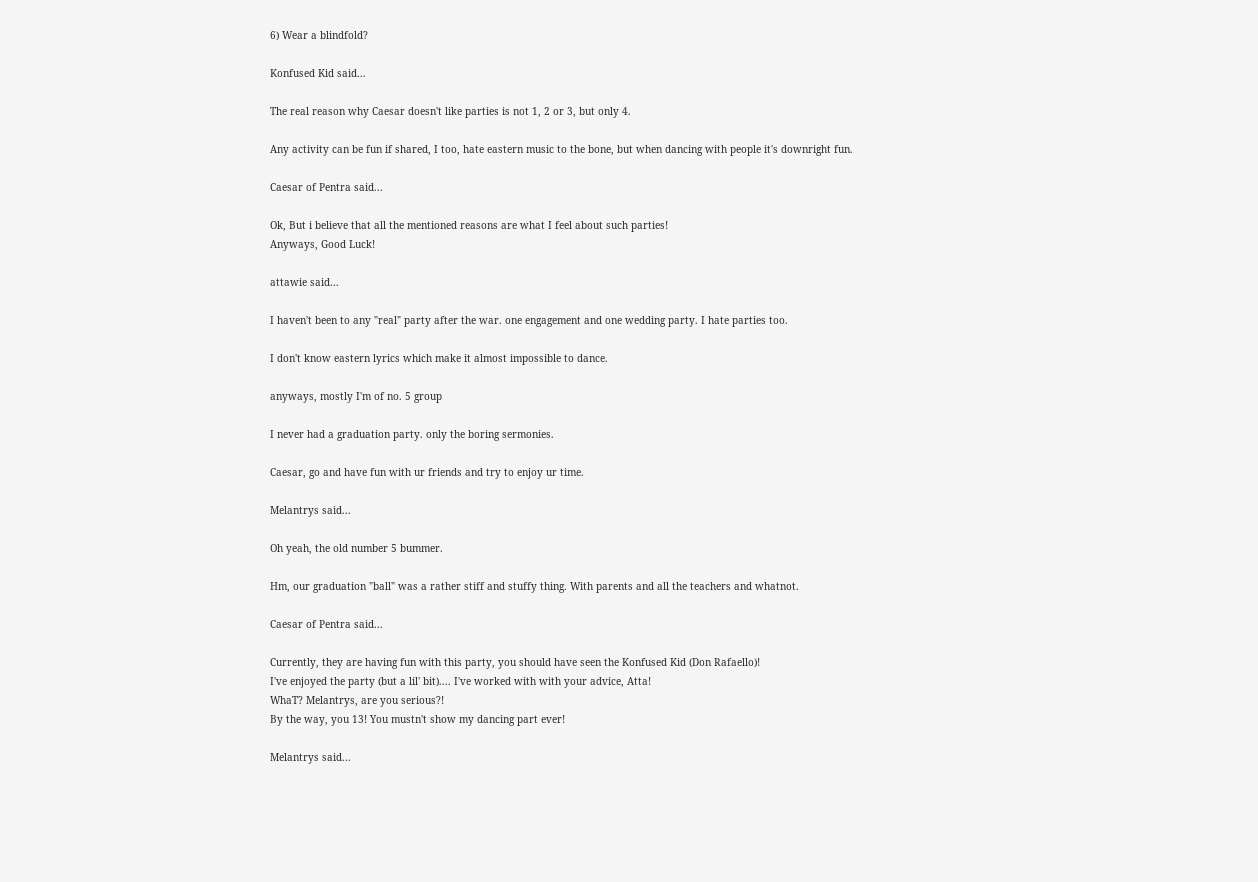6) Wear a blindfold?

Konfused Kid said...

The real reason why Caesar doesn't like parties is not 1, 2 or 3, but only 4.

Any activity can be fun if shared, I too, hate eastern music to the bone, but when dancing with people it's downright fun.

Caesar of Pentra said...

Ok, But i believe that all the mentioned reasons are what I feel about such parties!
Anyways, Good Luck!

attawie said...

I haven't been to any "real" party after the war. one engagement and one wedding party. I hate parties too.

I don't know eastern lyrics which make it almost impossible to dance.

anyways, mostly I'm of no. 5 group

I never had a graduation party. only the boring sermonies.

Caesar, go and have fun with ur friends and try to enjoy ur time.

Melantrys said...

Oh yeah, the old number 5 bummer.

Hm, our graduation "ball" was a rather stiff and stuffy thing. With parents and all the teachers and whatnot.

Caesar of Pentra said...

Currently, they are having fun with this party, you should have seen the Konfused Kid (Don Rafaello)!
I've enjoyed the party (but a lil' bit).... I've worked with with your advice, Atta!
WhaT? Melantrys, are you serious?!
By the way, you 13! You mustn't show my dancing part ever!

Melantrys said...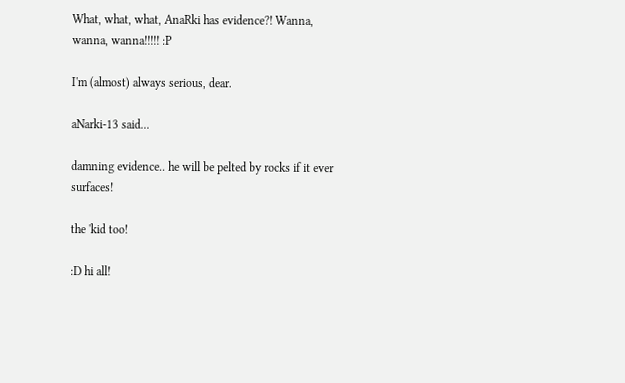What, what, what, AnaRki has evidence?! Wanna, wanna, wanna!!!!! :P

I'm (almost) always serious, dear.

aNarki-13 said...

damning evidence.. he will be pelted by rocks if it ever surfaces!

the 'kid too!

:D hi all!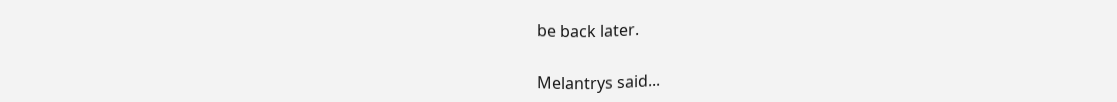be back later.

Melantrys said...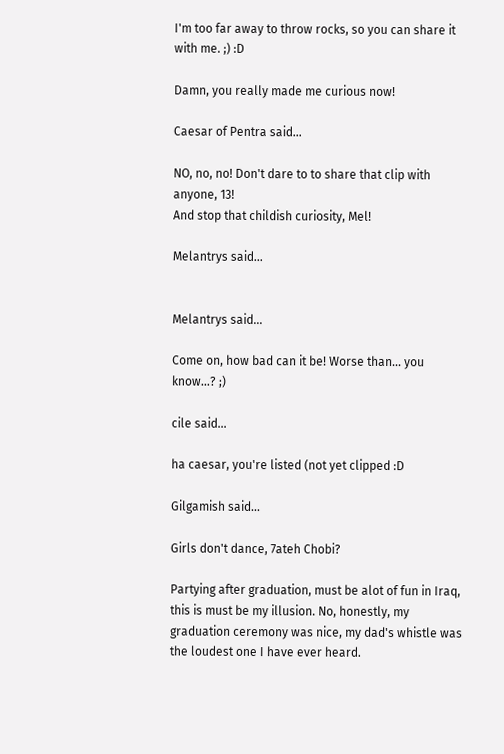I'm too far away to throw rocks, so you can share it with me. ;) :D

Damn, you really made me curious now!

Caesar of Pentra said...

NO, no, no! Don't dare to to share that clip with anyone, 13!
And stop that childish curiosity, Mel!

Melantrys said...


Melantrys said...

Come on, how bad can it be! Worse than... you know...? ;)

cile said...

ha caesar, you're listed (not yet clipped :D

Gilgamish said...

Girls don't dance, 7ateh Chobi?

Partying after graduation, must be alot of fun in Iraq, this is must be my illusion. No, honestly, my graduation ceremony was nice, my dad's whistle was the loudest one I have ever heard.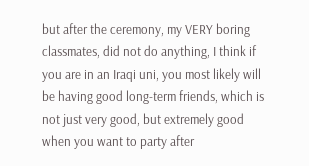but after the ceremony, my VERY boring classmates, did not do anything, I think if you are in an Iraqi uni, you most likely will be having good long-term friends, which is not just very good, but extremely good when you want to party after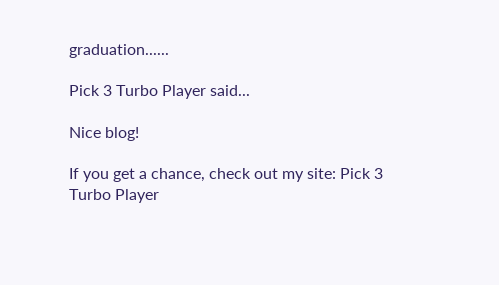graduation......

Pick 3 Turbo Player said...

Nice blog!

If you get a chance, check out my site: Pick 3 Turbo Player